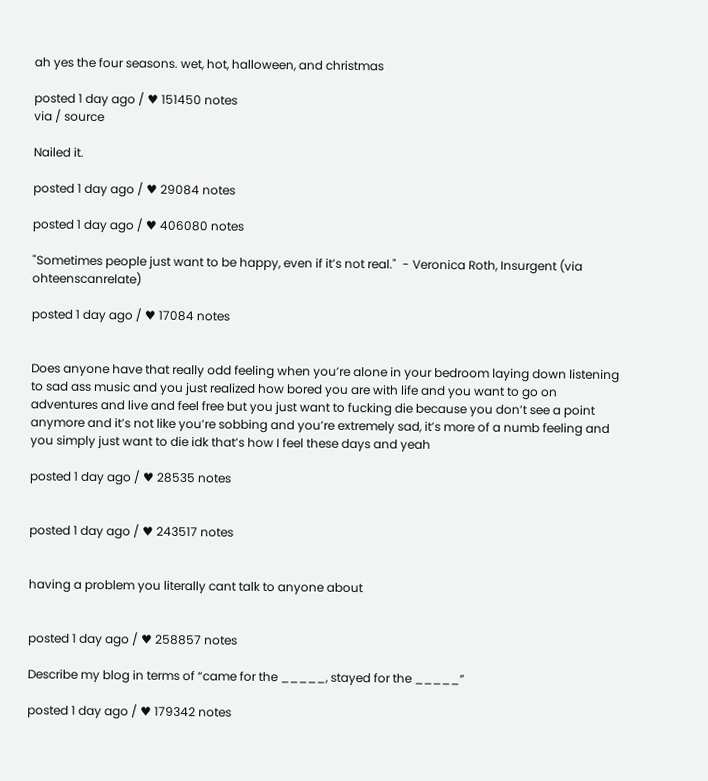ah yes the four seasons. wet, hot, halloween, and christmas

posted 1 day ago / ♥ 151450 notes
via / source

Nailed it.

posted 1 day ago / ♥ 29084 notes

posted 1 day ago / ♥ 406080 notes

"Sometimes people just want to be happy, even if it’s not real."  - Veronica Roth, Insurgent (via ohteenscanrelate)

posted 1 day ago / ♥ 17084 notes


Does anyone have that really odd feeling when you’re alone in your bedroom laying down listening to sad ass music and you just realized how bored you are with life and you want to go on adventures and live and feel free but you just want to fucking die because you don’t see a point anymore and it’s not like you’re sobbing and you’re extremely sad, it’s more of a numb feeling and you simply just want to die idk that’s how I feel these days and yeah

posted 1 day ago / ♥ 28535 notes


posted 1 day ago / ♥ 243517 notes


having a problem you literally cant talk to anyone about


posted 1 day ago / ♥ 258857 notes

Describe my blog in terms of “came for the _____, stayed for the _____”

posted 1 day ago / ♥ 179342 notes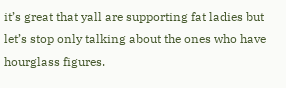it’s great that yall are supporting fat ladies but let’s stop only talking about the ones who have hourglass figures.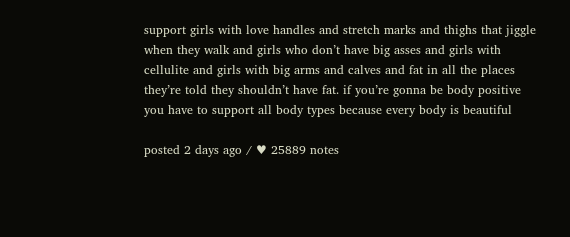support girls with love handles and stretch marks and thighs that jiggle when they walk and girls who don’t have big asses and girls with cellulite and girls with big arms and calves and fat in all the places they’re told they shouldn’t have fat. if you’re gonna be body positive you have to support all body types because every body is beautiful

posted 2 days ago / ♥ 25889 notes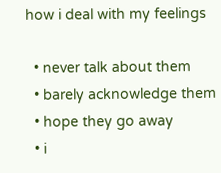how i deal with my feelings

  • never talk about them
  • barely acknowledge them
  • hope they go away
  • i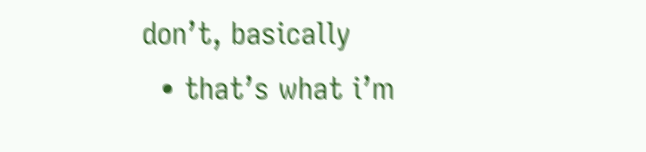don’t, basically
  • that’s what i’m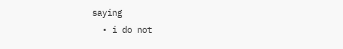saying
  • i do not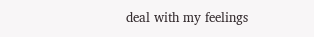deal with my feelings